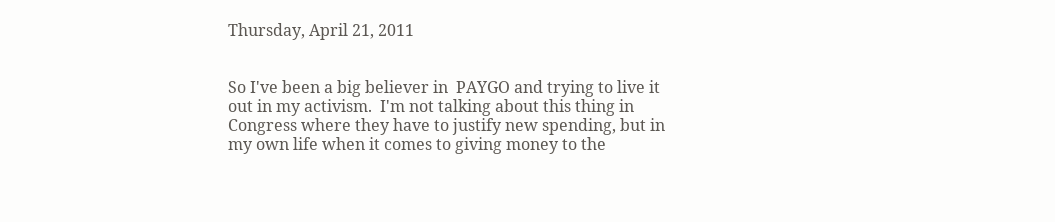Thursday, April 21, 2011


So I've been a big believer in  PAYGO and trying to live it out in my activism.  I'm not talking about this thing in Congress where they have to justify new spending, but in my own life when it comes to giving money to the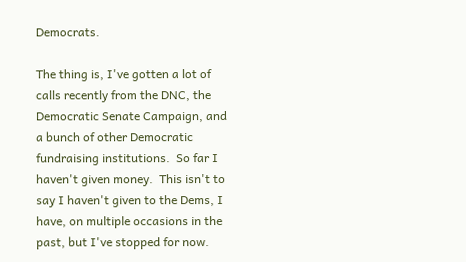Democrats.

The thing is, I've gotten a lot of calls recently from the DNC, the Democratic Senate Campaign, and a bunch of other Democratic fundraising institutions.  So far I haven't given money.  This isn't to say I haven't given to the Dems, I have, on multiple occasions in the past, but I've stopped for now.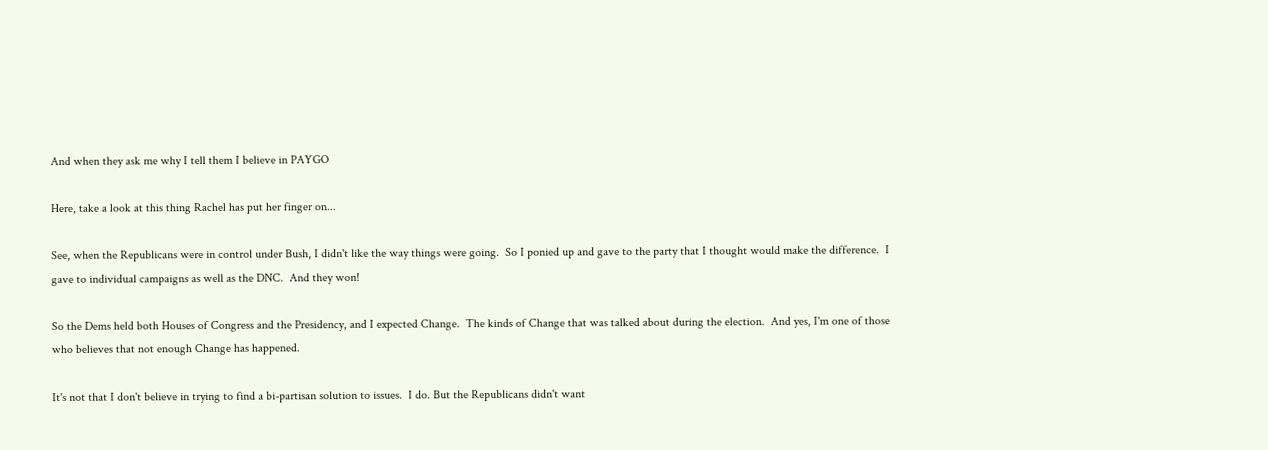And when they ask me why I tell them I believe in PAYGO

Here, take a look at this thing Rachel has put her finger on...

See, when the Republicans were in control under Bush, I didn't like the way things were going.  So I ponied up and gave to the party that I thought would make the difference.  I gave to individual campaigns as well as the DNC.  And they won!

So the Dems held both Houses of Congress and the Presidency, and I expected Change.  The kinds of Change that was talked about during the election.  And yes, I'm one of those who believes that not enough Change has happened.

It's not that I don't believe in trying to find a bi-partisan solution to issues.  I do. But the Republicans didn't want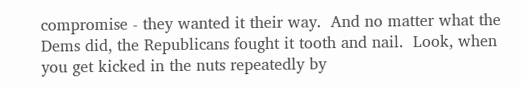compromise - they wanted it their way.  And no matter what the Dems did, the Republicans fought it tooth and nail.  Look, when you get kicked in the nuts repeatedly by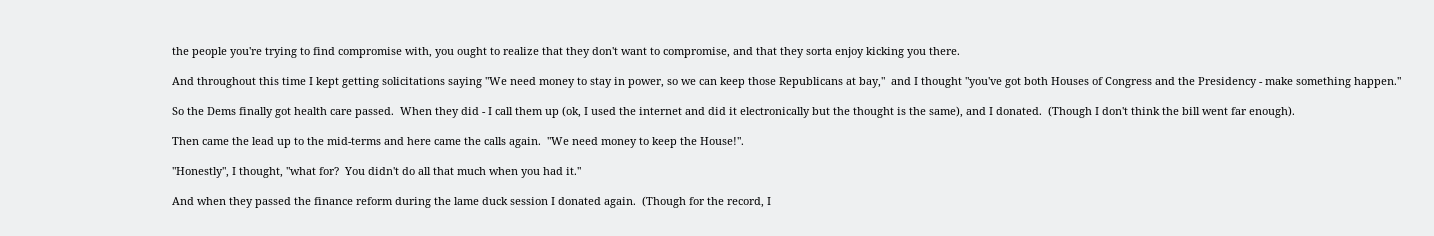the people you're trying to find compromise with, you ought to realize that they don't want to compromise, and that they sorta enjoy kicking you there.

And throughout this time I kept getting solicitations saying "We need money to stay in power, so we can keep those Republicans at bay,"  and I thought "you've got both Houses of Congress and the Presidency - make something happen."

So the Dems finally got health care passed.  When they did - I call them up (ok, I used the internet and did it electronically but the thought is the same), and I donated.  (Though I don't think the bill went far enough).

Then came the lead up to the mid-terms and here came the calls again.  "We need money to keep the House!".

"Honestly", I thought, "what for?  You didn't do all that much when you had it."

And when they passed the finance reform during the lame duck session I donated again.  (Though for the record, I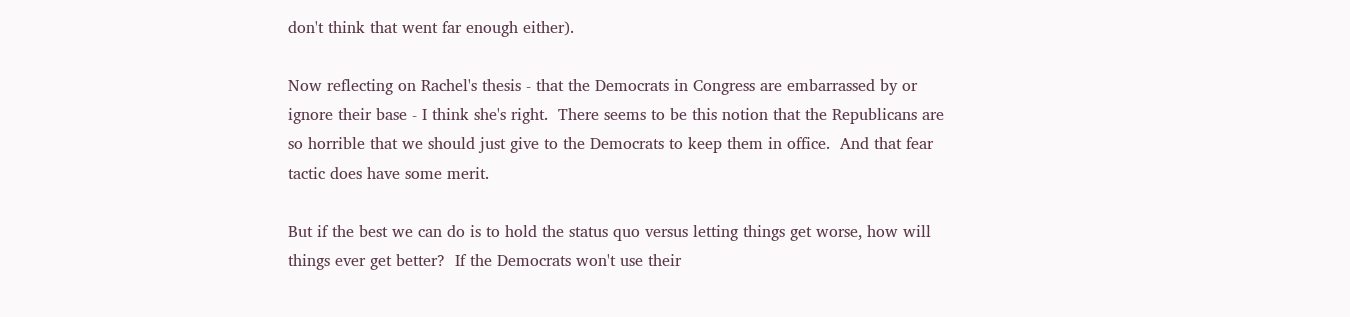don't think that went far enough either).

Now reflecting on Rachel's thesis - that the Democrats in Congress are embarrassed by or ignore their base - I think she's right.  There seems to be this notion that the Republicans are so horrible that we should just give to the Democrats to keep them in office.  And that fear tactic does have some merit.

But if the best we can do is to hold the status quo versus letting things get worse, how will things ever get better?  If the Democrats won't use their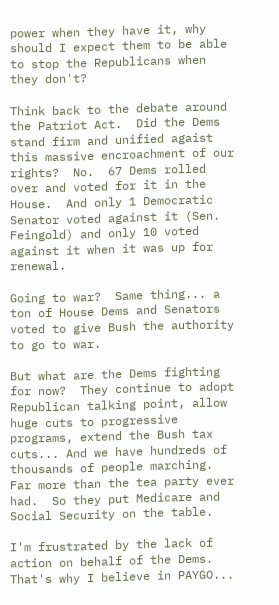power when they have it, why should I expect them to be able to stop the Republicans when they don't?

Think back to the debate around the Patriot Act.  Did the Dems stand firm and unified agaist this massive encroachment of our rights?  No.  67 Dems rolled over and voted for it in the House.  And only 1 Democratic Senator voted against it (Sen. Feingold) and only 10 voted against it when it was up for renewal.

Going to war?  Same thing... a ton of House Dems and Senators voted to give Bush the authority to go to war.

But what are the Dems fighting for now?  They continue to adopt Republican talking point, allow huge cuts to progressive programs, extend the Bush tax cuts... And we have hundreds of thousands of people marching.  Far more than the tea party ever had.  So they put Medicare and Social Security on the table.

I'm frustrated by the lack of action on behalf of the Dems.  That's why I believe in PAYGO...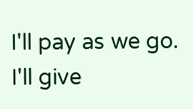I'll pay as we go.  I'll give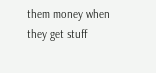them money when they get stuff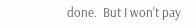done.  But I won't pay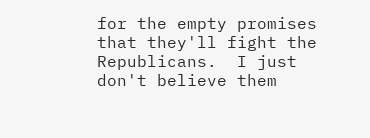for the empty promises that they'll fight the Republicans.  I just don't believe them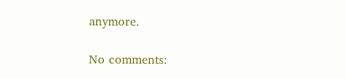anymore.

No comments: